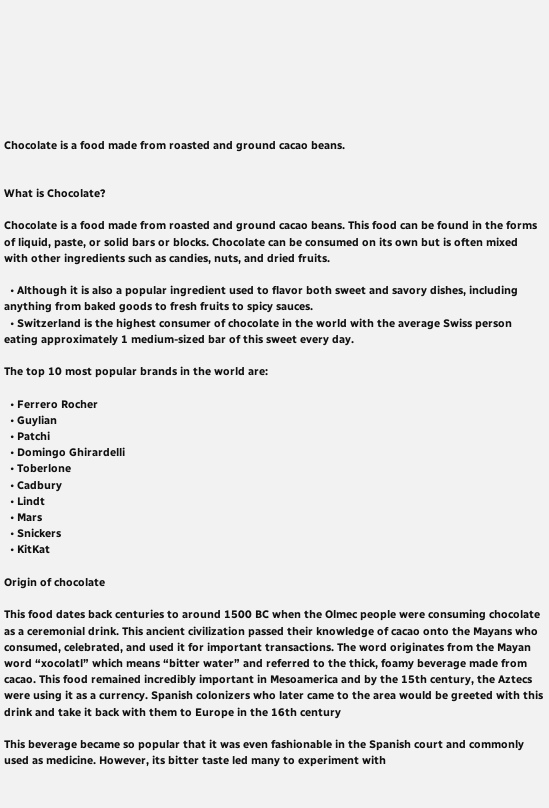Chocolate is a food made from roasted and ground cacao beans.


What is Chocolate?

Chocolate is a food made from roasted and ground cacao beans. This food can be found in the forms of liquid, paste, or solid bars or blocks. Chocolate can be consumed on its own but is often mixed with other ingredients such as candies, nuts, and dried fruits.

  • Although it is also a popular ingredient used to flavor both sweet and savory dishes, including anything from baked goods to fresh fruits to spicy sauces.
  • Switzerland is the highest consumer of chocolate in the world with the average Swiss person eating approximately 1 medium-sized bar of this sweet every day.

The top 10 most popular brands in the world are:

  • Ferrero Rocher
  • Guylian
  • Patchi
  • Domingo Ghirardelli
  • Toberlone
  • Cadbury
  • Lindt
  • Mars
  • Snickers
  • KitKat

Origin of chocolate

This food dates back centuries to around 1500 BC when the Olmec people were consuming chocolate as a ceremonial drink. This ancient civilization passed their knowledge of cacao onto the Mayans who consumed, celebrated, and used it for important transactions. The word originates from the Mayan word “xocolatl” which means “bitter water” and referred to the thick, foamy beverage made from cacao. This food remained incredibly important in Mesoamerica and by the 15th century, the Aztecs were using it as a currency. Spanish colonizers who later came to the area would be greeted with this drink and take it back with them to Europe in the 16th century

This beverage became so popular that it was even fashionable in the Spanish court and commonly used as medicine. However, its bitter taste led many to experiment with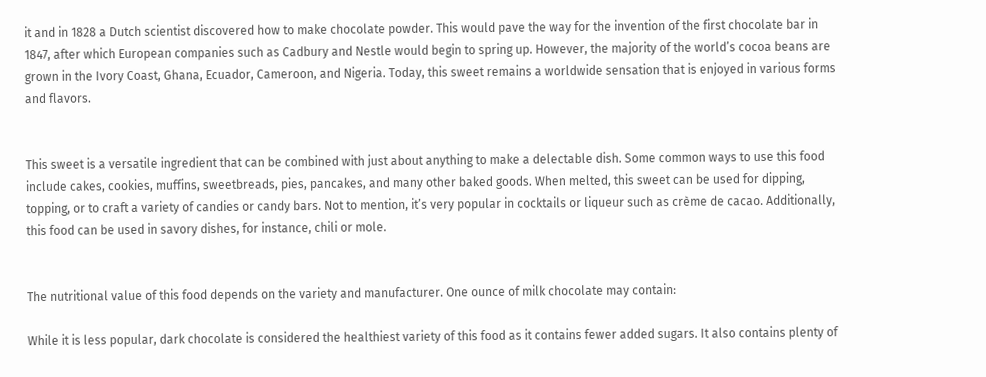it and in 1828 a Dutch scientist discovered how to make chocolate powder. This would pave the way for the invention of the first chocolate bar in 1847, after which European companies such as Cadbury and Nestle would begin to spring up. However, the majority of the world’s cocoa beans are grown in the Ivory Coast, Ghana, Ecuador, Cameroon, and Nigeria. Today, this sweet remains a worldwide sensation that is enjoyed in various forms and flavors.


This sweet is a versatile ingredient that can be combined with just about anything to make a delectable dish. Some common ways to use this food include cakes, cookies, muffins, sweetbreads, pies, pancakes, and many other baked goods. When melted, this sweet can be used for dipping, topping, or to craft a variety of candies or candy bars. Not to mention, it’s very popular in cocktails or liqueur such as crème de cacao. Additionally, this food can be used in savory dishes, for instance, chili or mole.


The nutritional value of this food depends on the variety and manufacturer. One ounce of milk chocolate may contain:

While it is less popular, dark chocolate is considered the healthiest variety of this food as it contains fewer added sugars. It also contains plenty of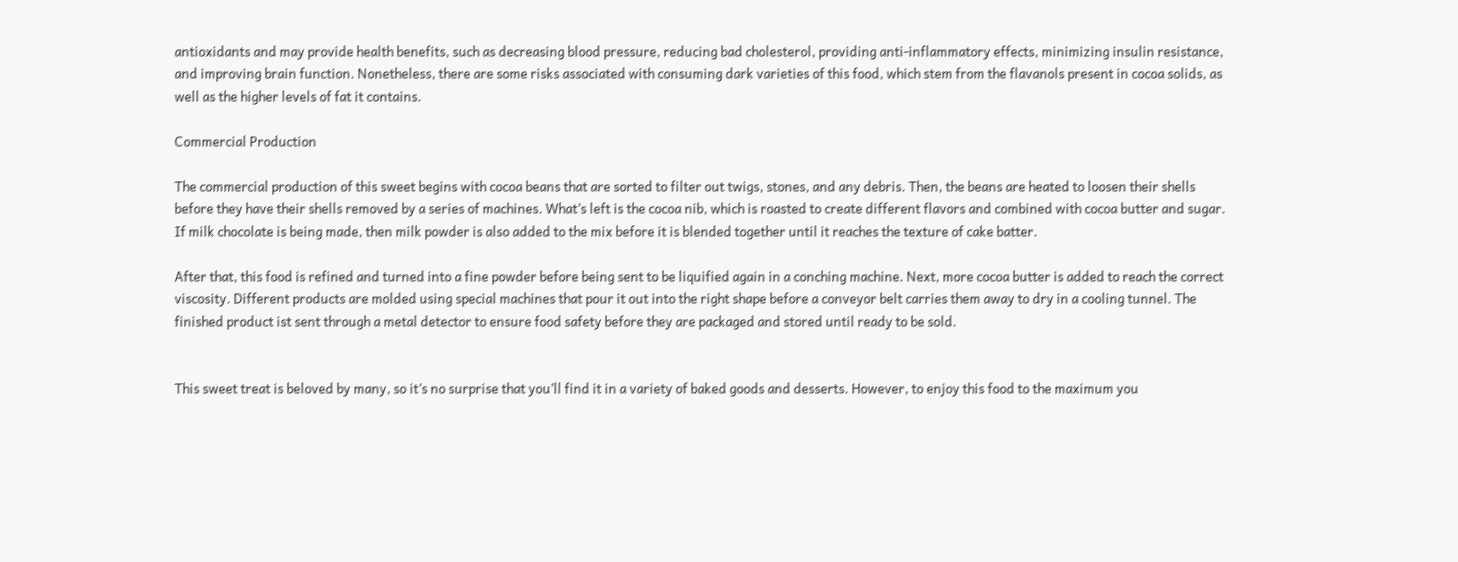antioxidants and may provide health benefits, such as decreasing blood pressure, reducing bad cholesterol, providing anti-inflammatory effects, minimizing insulin resistance, and improving brain function. Nonetheless, there are some risks associated with consuming dark varieties of this food, which stem from the flavanols present in cocoa solids, as well as the higher levels of fat it contains.

Commercial Production

The commercial production of this sweet begins with cocoa beans that are sorted to filter out twigs, stones, and any debris. Then, the beans are heated to loosen their shells before they have their shells removed by a series of machines. What’s left is the cocoa nib, which is roasted to create different flavors and combined with cocoa butter and sugar. If milk chocolate is being made, then milk powder is also added to the mix before it is blended together until it reaches the texture of cake batter.

After that, this food is refined and turned into a fine powder before being sent to be liquified again in a conching machine. Next, more cocoa butter is added to reach the correct viscosity. Different products are molded using special machines that pour it out into the right shape before a conveyor belt carries them away to dry in a cooling tunnel. The finished product ist sent through a metal detector to ensure food safety before they are packaged and stored until ready to be sold.


This sweet treat is beloved by many, so it’s no surprise that you’ll find it in a variety of baked goods and desserts. However, to enjoy this food to the maximum you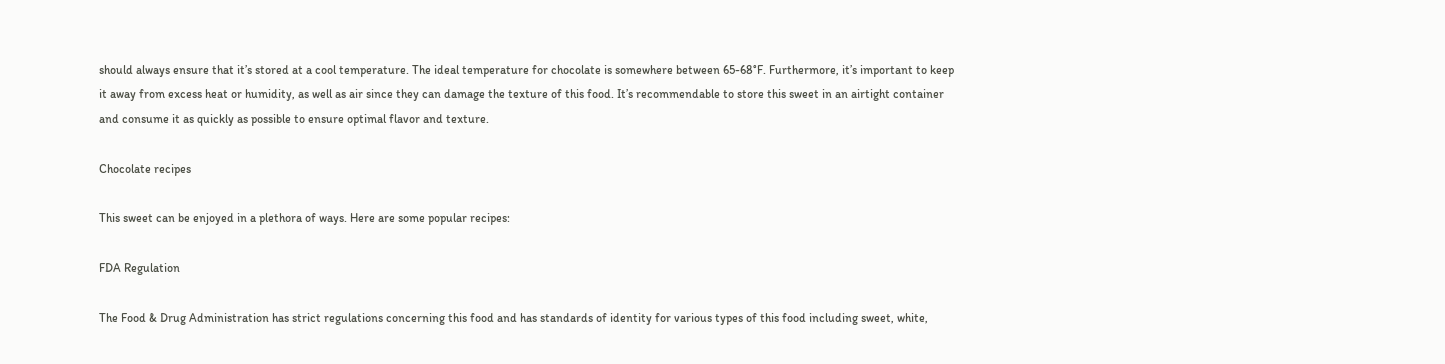should always ensure that it’s stored at a cool temperature. The ideal temperature for chocolate is somewhere between 65-68°F. Furthermore, it’s important to keep it away from excess heat or humidity, as well as air since they can damage the texture of this food. It’s recommendable to store this sweet in an airtight container and consume it as quickly as possible to ensure optimal flavor and texture.

Chocolate recipes

This sweet can be enjoyed in a plethora of ways. Here are some popular recipes:

FDA Regulation

The Food & Drug Administration has strict regulations concerning this food and has standards of identity for various types of this food including sweet, white,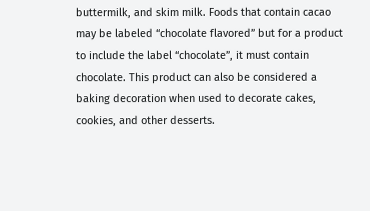buttermilk, and skim milk. Foods that contain cacao may be labeled “chocolate flavored” but for a product to include the label “chocolate”, it must contain chocolate. This product can also be considered a baking decoration when used to decorate cakes, cookies, and other desserts.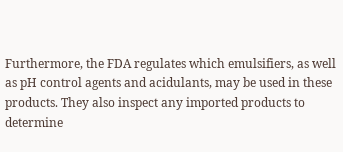Furthermore, the FDA regulates which emulsifiers, as well as pH control agents and acidulants, may be used in these products. They also inspect any imported products to determine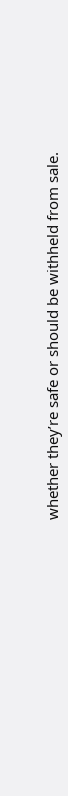whether they’re safe or should be withheld from sale.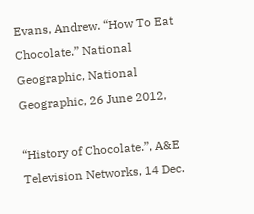Evans, Andrew. “How To Eat Chocolate.” National Geographic, National Geographic, 26 June 2012,

“History of Chocolate.”, A&E Television Networks, 14 Dec.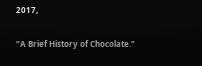2017,

“A Brief History of Chocolate.”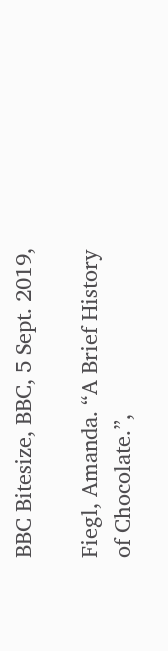BBC Bitesize, BBC, 5 Sept. 2019,

Fiegl, Amanda. “A Brief History of Chocolate.”,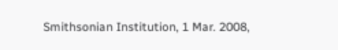Smithsonian Institution, 1 Mar. 2008,